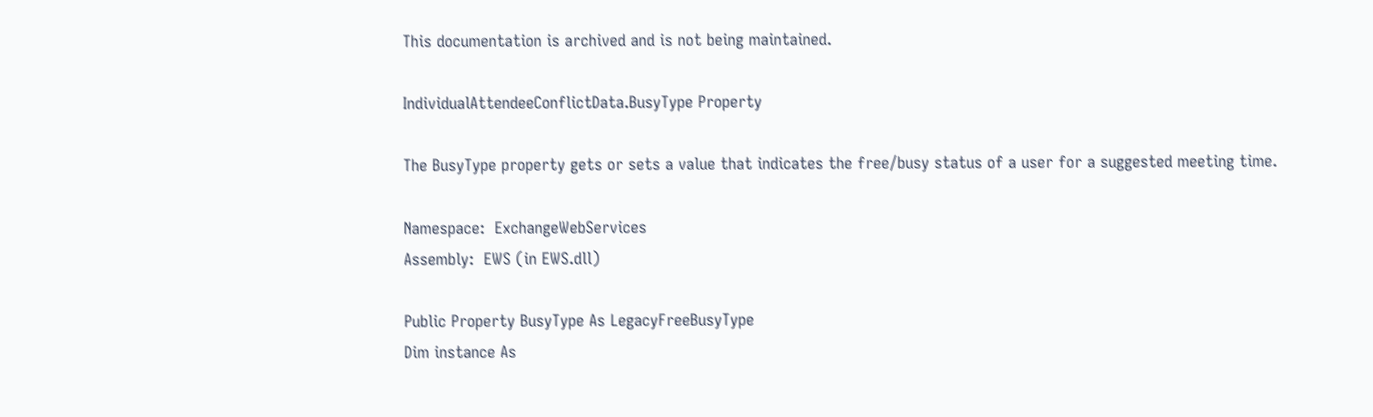This documentation is archived and is not being maintained.

IndividualAttendeeConflictData.BusyType Property

The BusyType property gets or sets a value that indicates the free/busy status of a user for a suggested meeting time.

Namespace:  ExchangeWebServices
Assembly:  EWS (in EWS.dll)

Public Property BusyType As LegacyFreeBusyType
Dim instance As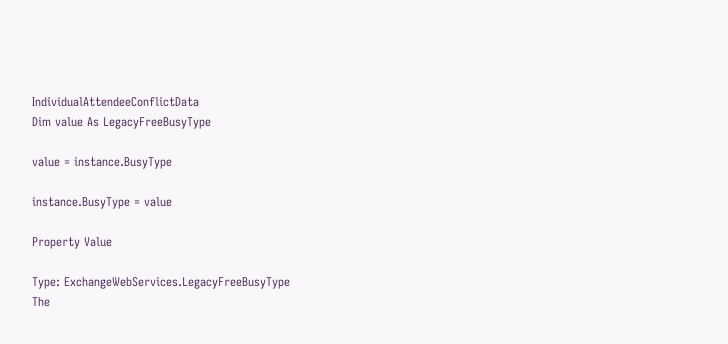IndividualAttendeeConflictData
Dim value As LegacyFreeBusyType

value = instance.BusyType

instance.BusyType = value

Property Value

Type: ExchangeWebServices.LegacyFreeBusyType
The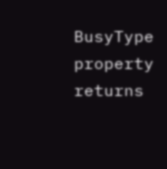BusyType property returns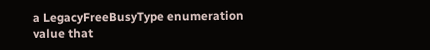a LegacyFreeBusyType enumeration value that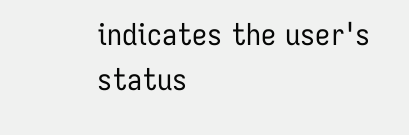indicates the user's status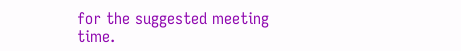for the suggested meeting time.